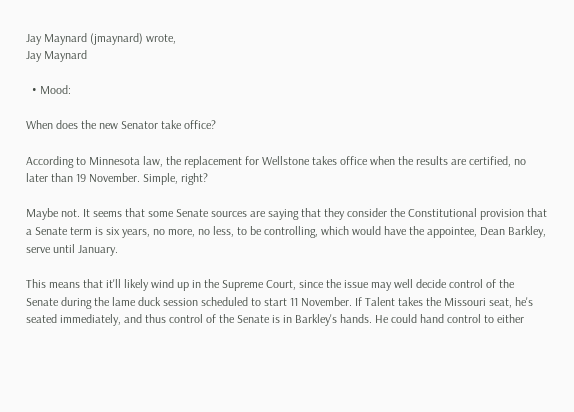Jay Maynard (jmaynard) wrote,
Jay Maynard

  • Mood:

When does the new Senator take office?

According to Minnesota law, the replacement for Wellstone takes office when the results are certified, no later than 19 November. Simple, right?

Maybe not. It seems that some Senate sources are saying that they consider the Constitutional provision that a Senate term is six years, no more, no less, to be controlling, which would have the appointee, Dean Barkley, serve until January.

This means that it'll likely wind up in the Supreme Court, since the issue may well decide control of the Senate during the lame duck session scheduled to start 11 November. If Talent takes the Missouri seat, he's seated immediately, and thus control of the Senate is in Barkley's hands. He could hand control to either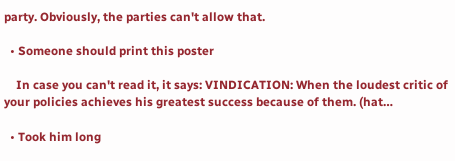party. Obviously, the parties can't allow that.

  • Someone should print this poster

    In case you can't read it, it says: VINDICATION: When the loudest critic of your policies achieves his greatest success because of them. (hat…

  • Took him long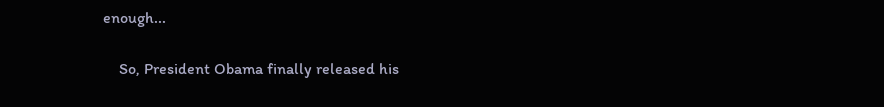enough...

    So, President Obama finally released his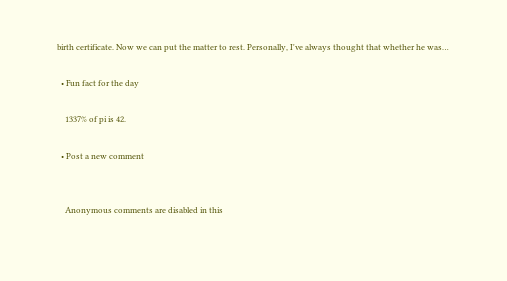birth certificate. Now we can put the matter to rest. Personally, I've always thought that whether he was…

  • Fun fact for the day

    1337% of pi is 42.

  • Post a new comment


    Anonymous comments are disabled in this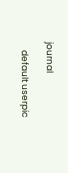journal

    default userpic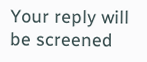Your reply will be screened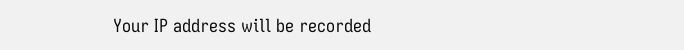Your IP address will be recorded